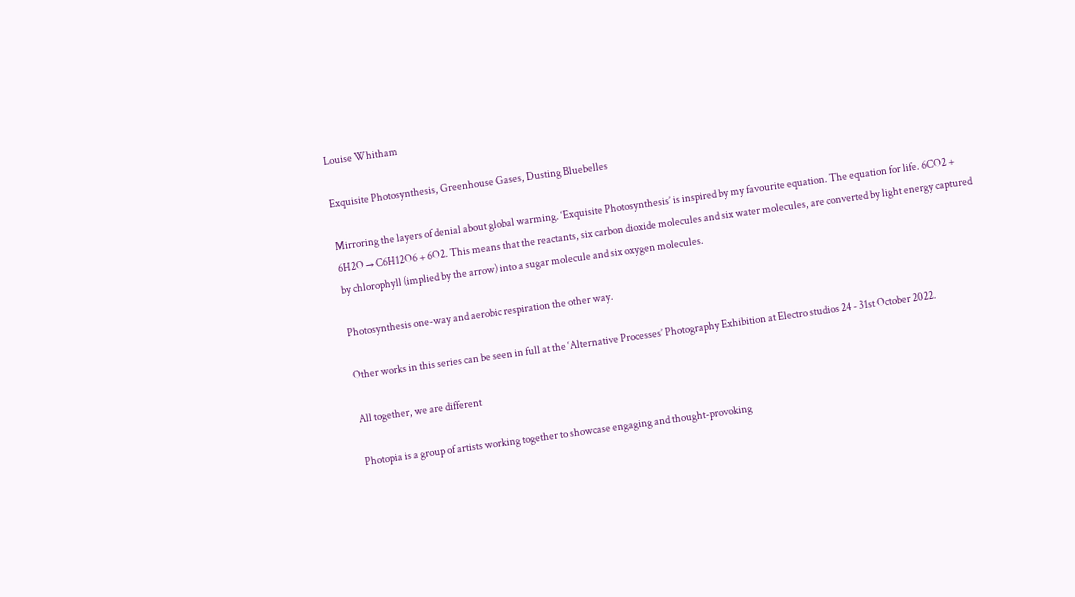Louise Whitham

Exquisite Photosynthesis, Greenhouse Gases, Dusting Bluebelles

Mirroring the layers of denial about global warming. ‘Exquisite Photosynthesis’ is inspired by my favourite equation. The equation for life. 6CO2 + 6H2O → C6H12O6 + 6O2. This means that the reactants, six carbon dioxide molecules and six water molecules, are converted by light energy captured by chlorophyll (implied by the arrow) into a sugar molecule and six oxygen molecules.

Photosynthesis one-way and aerobic respiration the other way.

Other works in this series can be seen in full at the ‘Alternative Processes’ Photography Exhibition at Electro studios 24 - 31st October 2022.

All together, we are different

Photopia is a group of artists working together to showcase engaging and thought-provoking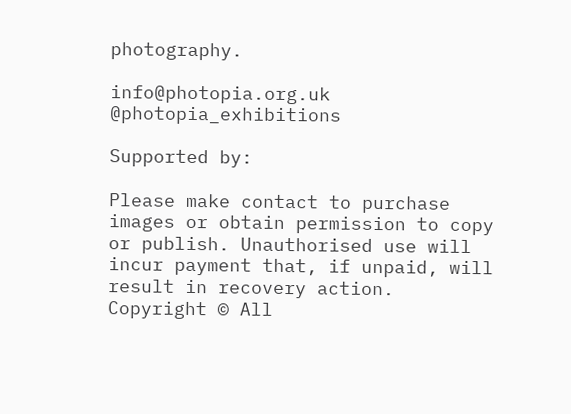photography.

info@photopia.org.uk     @photopia_exhibitions

Supported by:

Please make contact to purchase images or obtain permission to copy or publish. Unauthorised use will incur payment that, if unpaid, will result in recovery action.
Copyright © All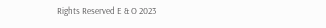Rights Reserved E & O 2023